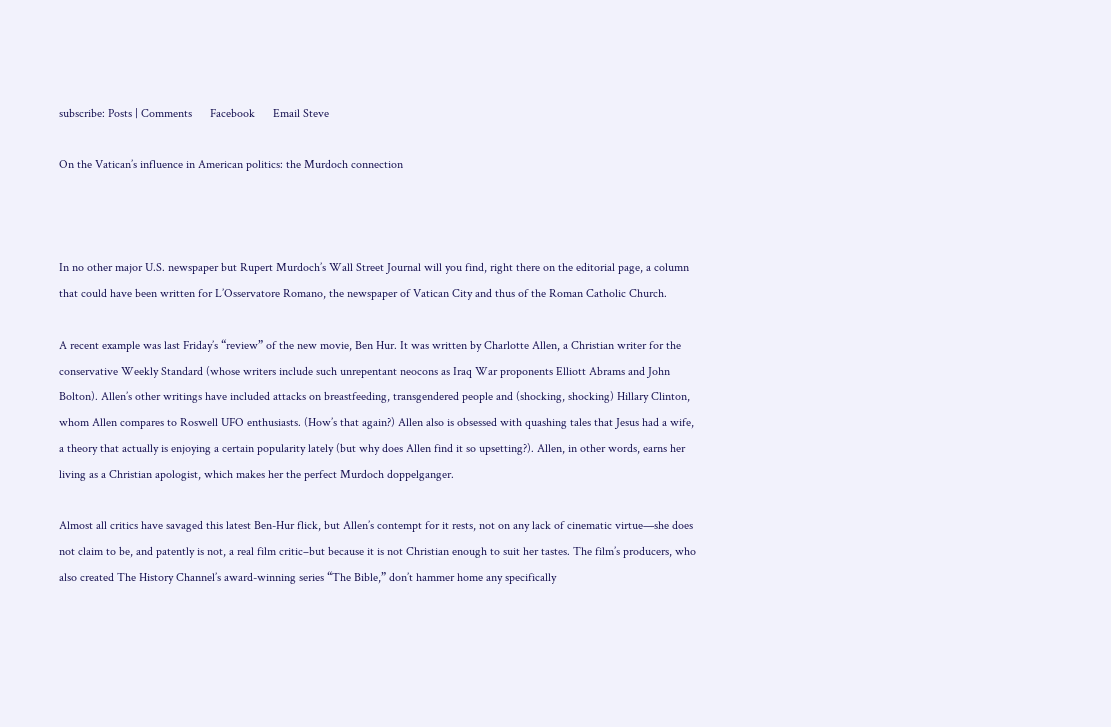subscribe: Posts | Comments      Facebook      Email Steve

On the Vatican’s influence in American politics: the Murdoch connection



In no other major U.S. newspaper but Rupert Murdoch’s Wall Street Journal will you find, right there on the editorial page, a column that could have been written for L’Osservatore Romano, the newspaper of Vatican City and thus of the Roman Catholic Church.

A recent example was last Friday’s “review” of the new movie, Ben Hur. It was written by Charlotte Allen, a Christian writer for the conservative Weekly Standard (whose writers include such unrepentant neocons as Iraq War proponents Elliott Abrams and John Bolton). Allen’s other writings have included attacks on breastfeeding, transgendered people and (shocking, shocking) Hillary Clinton, whom Allen compares to Roswell UFO enthusiasts. (How’s that again?) Allen also is obsessed with quashing tales that Jesus had a wife, a theory that actually is enjoying a certain popularity lately (but why does Allen find it so upsetting?). Allen, in other words, earns her living as a Christian apologist, which makes her the perfect Murdoch doppelganger.

Almost all critics have savaged this latest Ben-Hur flick, but Allen’s contempt for it rests, not on any lack of cinematic virtue—she does not claim to be, and patently is not, a real film critic–but because it is not Christian enough to suit her tastes. The film’s producers, who also created The History Channel’s award-winning series “The Bible,” don’t hammer home any specifically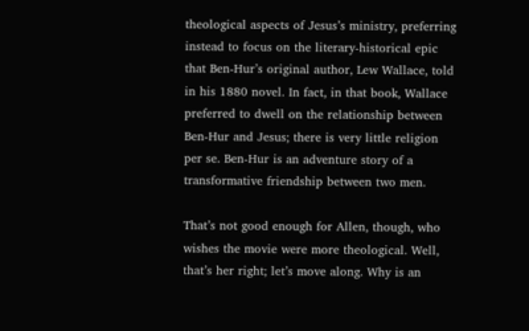theological aspects of Jesus’s ministry, preferring instead to focus on the literary-historical epic that Ben-Hur’s original author, Lew Wallace, told in his 1880 novel. In fact, in that book, Wallace preferred to dwell on the relationship between Ben-Hur and Jesus; there is very little religion per se. Ben-Hur is an adventure story of a transformative friendship between two men.

That’s not good enough for Allen, though, who wishes the movie were more theological. Well, that’s her right; let’s move along. Why is an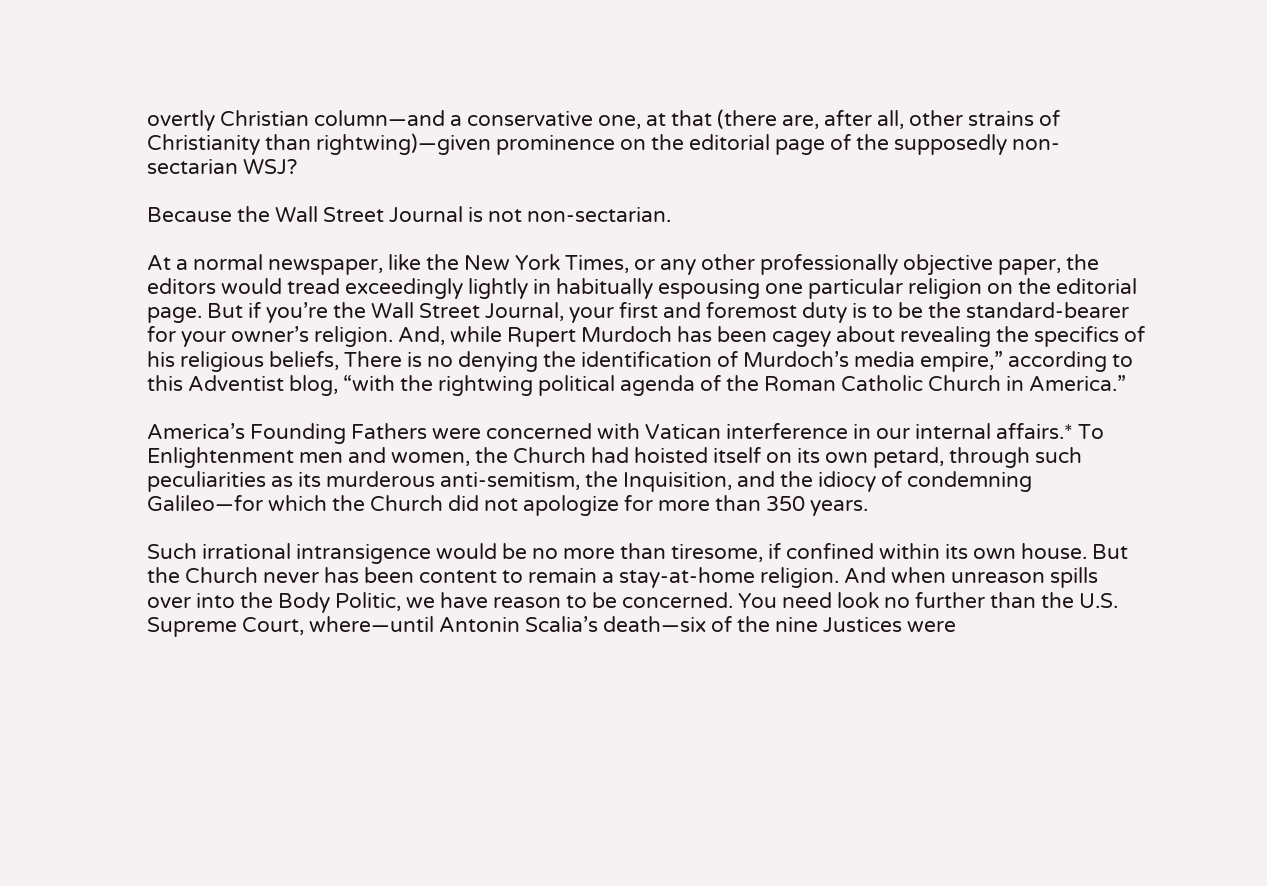overtly Christian column—and a conservative one, at that (there are, after all, other strains of Christianity than rightwing)—given prominence on the editorial page of the supposedly non-sectarian WSJ?

Because the Wall Street Journal is not non-sectarian.

At a normal newspaper, like the New York Times, or any other professionally objective paper, the editors would tread exceedingly lightly in habitually espousing one particular religion on the editorial page. But if you’re the Wall Street Journal, your first and foremost duty is to be the standard-bearer for your owner’s religion. And, while Rupert Murdoch has been cagey about revealing the specifics of his religious beliefs, There is no denying the identification of Murdoch’s media empire,” according to this Adventist blog, “with the rightwing political agenda of the Roman Catholic Church in America.”

America’s Founding Fathers were concerned with Vatican interference in our internal affairs.* To Enlightenment men and women, the Church had hoisted itself on its own petard, through such peculiarities as its murderous anti-semitism, the Inquisition, and the idiocy of condemning Galileo—for which the Church did not apologize for more than 350 years.

Such irrational intransigence would be no more than tiresome, if confined within its own house. But the Church never has been content to remain a stay-at-home religion. And when unreason spills over into the Body Politic, we have reason to be concerned. You need look no further than the U.S. Supreme Court, where—until Antonin Scalia’s death—six of the nine Justices were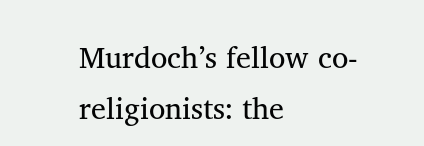Murdoch’s fellow co-religionists: the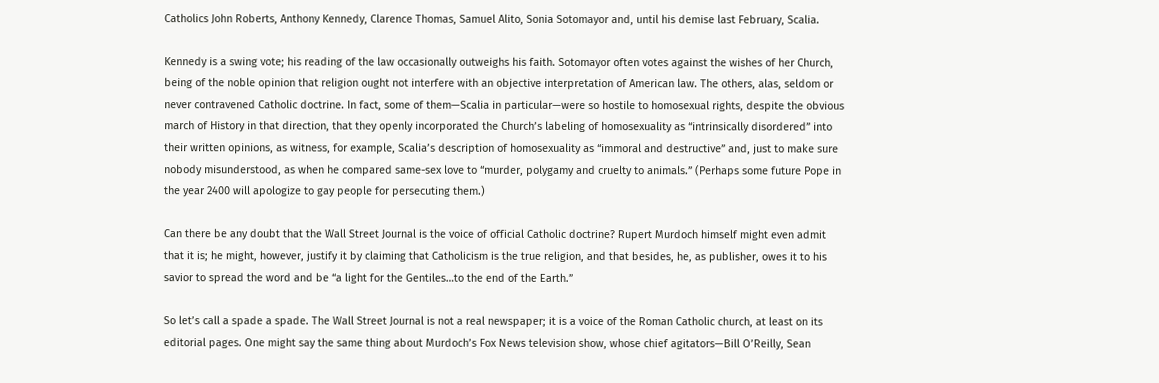Catholics John Roberts, Anthony Kennedy, Clarence Thomas, Samuel Alito, Sonia Sotomayor and, until his demise last February, Scalia.

Kennedy is a swing vote; his reading of the law occasionally outweighs his faith. Sotomayor often votes against the wishes of her Church, being of the noble opinion that religion ought not interfere with an objective interpretation of American law. The others, alas, seldom or never contravened Catholic doctrine. In fact, some of them—Scalia in particular—were so hostile to homosexual rights, despite the obvious march of History in that direction, that they openly incorporated the Church’s labeling of homosexuality as “intrinsically disordered” into their written opinions, as witness, for example, Scalia’s description of homosexuality as “immoral and destructive” and, just to make sure nobody misunderstood, as when he compared same-sex love to “murder, polygamy and cruelty to animals.” (Perhaps some future Pope in the year 2400 will apologize to gay people for persecuting them.)

Can there be any doubt that the Wall Street Journal is the voice of official Catholic doctrine? Rupert Murdoch himself might even admit that it is; he might, however, justify it by claiming that Catholicism is the true religion, and that besides, he, as publisher, owes it to his savior to spread the word and be “a light for the Gentiles…to the end of the Earth.”

So let’s call a spade a spade. The Wall Street Journal is not a real newspaper; it is a voice of the Roman Catholic church, at least on its editorial pages. One might say the same thing about Murdoch’s Fox News television show, whose chief agitators—Bill O’Reilly, Sean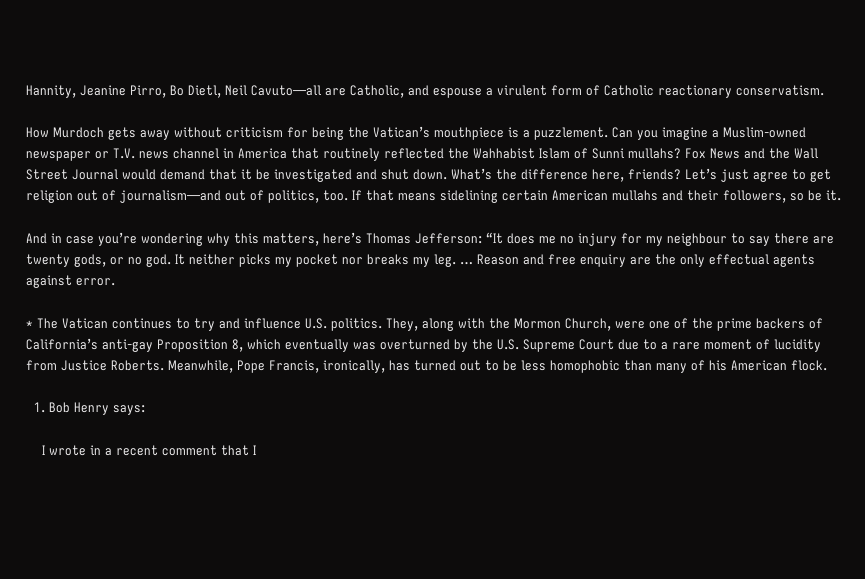Hannity, Jeanine Pirro, Bo Dietl, Neil Cavuto—all are Catholic, and espouse a virulent form of Catholic reactionary conservatism.

How Murdoch gets away without criticism for being the Vatican’s mouthpiece is a puzzlement. Can you imagine a Muslim-owned newspaper or T.V. news channel in America that routinely reflected the Wahhabist Islam of Sunni mullahs? Fox News and the Wall Street Journal would demand that it be investigated and shut down. What’s the difference here, friends? Let’s just agree to get religion out of journalism—and out of politics, too. If that means sidelining certain American mullahs and their followers, so be it.

And in case you’re wondering why this matters, here’s Thomas Jefferson: “It does me no injury for my neighbour to say there are twenty gods, or no god. It neither picks my pocket nor breaks my leg. … Reason and free enquiry are the only effectual agents against error.

* The Vatican continues to try and influence U.S. politics. They, along with the Mormon Church, were one of the prime backers of California’s anti-gay Proposition 8, which eventually was overturned by the U.S. Supreme Court due to a rare moment of lucidity from Justice Roberts. Meanwhile, Pope Francis, ironically, has turned out to be less homophobic than many of his American flock.

  1. Bob Henry says:

    I wrote in a recent comment that I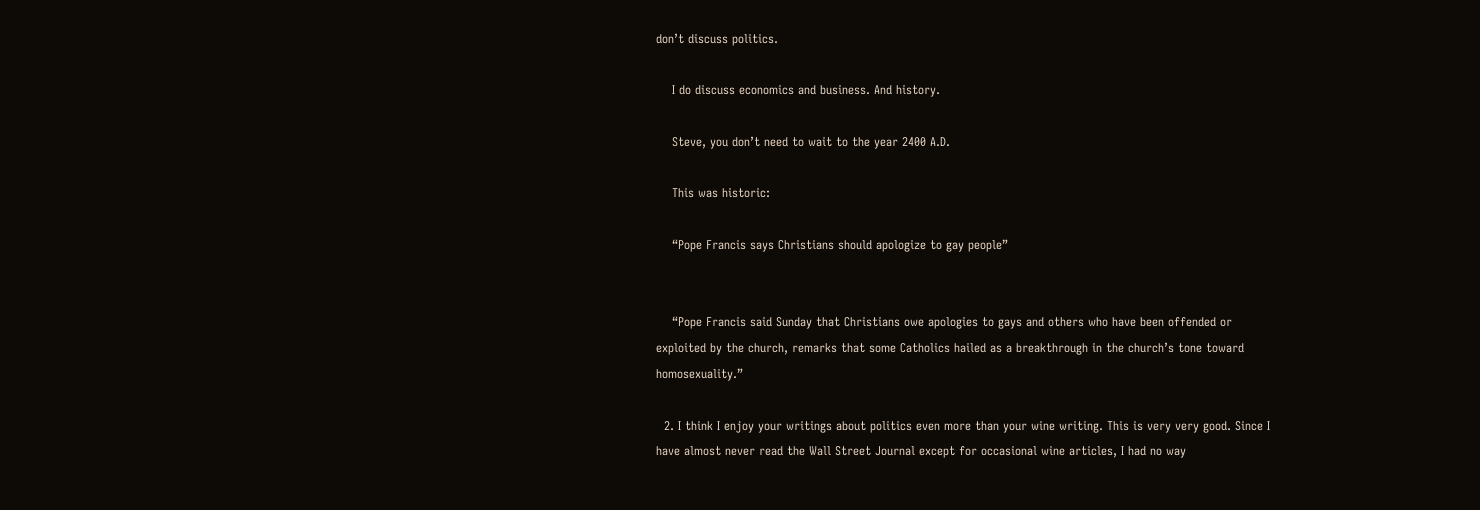don’t discuss politics.

    I do discuss economics and business. And history.

    Steve, you don’t need to wait to the year 2400 A.D.

    This was historic:

    “Pope Francis says Christians should apologize to gay people”


    “Pope Francis said Sunday that Christians owe apologies to gays and others who have been offended or exploited by the church, remarks that some Catholics hailed as a breakthrough in the church’s tone toward homosexuality.”

  2. I think I enjoy your writings about politics even more than your wine writing. This is very very good. Since I have almost never read the Wall Street Journal except for occasional wine articles, I had no way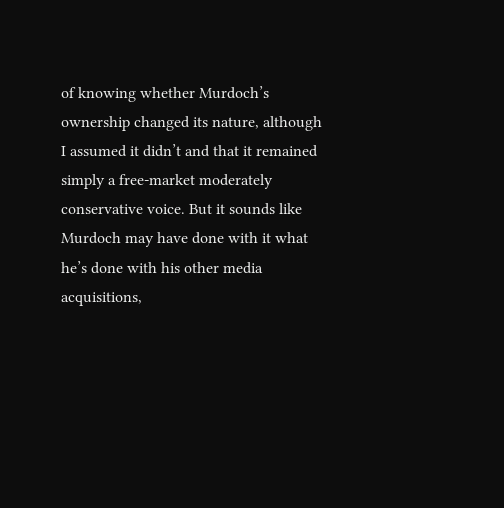of knowing whether Murdoch’s ownership changed its nature, although I assumed it didn’t and that it remained simply a free-market moderately conservative voice. But it sounds like Murdoch may have done with it what he’s done with his other media acquisitions,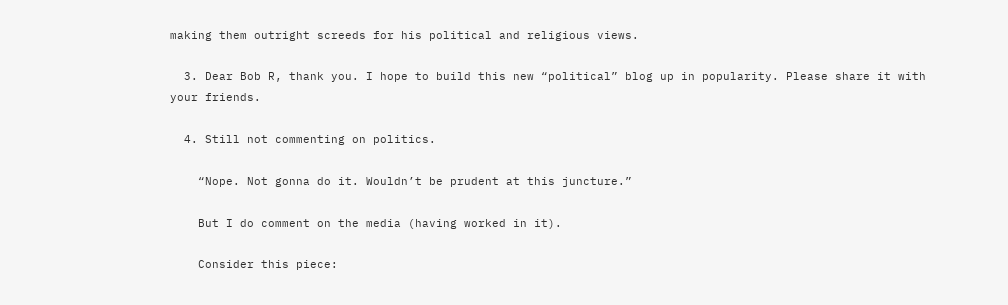making them outright screeds for his political and religious views.

  3. Dear Bob R, thank you. I hope to build this new “political” blog up in popularity. Please share it with your friends.

  4. Still not commenting on politics.

    “Nope. Not gonna do it. Wouldn’t be prudent at this juncture.”

    But I do comment on the media (having worked in it).

    Consider this piece: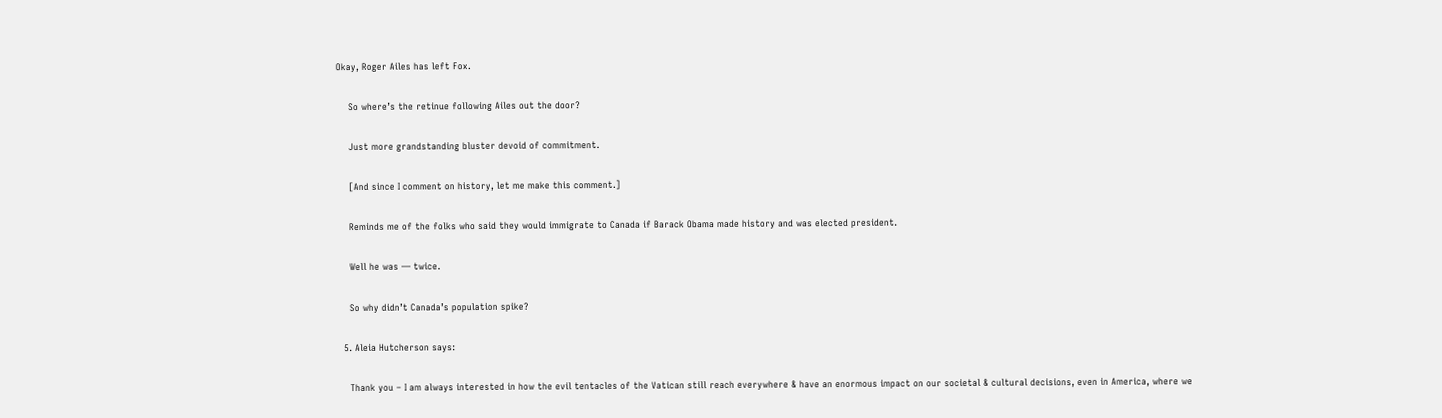Okay, Roger Ailes has left Fox.

    So where’s the retinue following Ailes out the door?

    Just more grandstanding bluster devoid of commitment.

    [And since I comment on history, let me make this comment.]

    Reminds me of the folks who said they would immigrate to Canada if Barack Obama made history and was elected president.

    Well he was — twice.

    So why didn’t Canada’s population spike?

  5. Aleia Hutcherson says:

    Thank you – I am always interested in how the evil tentacles of the Vatican still reach everywhere & have an enormous impact on our societal & cultural decisions, even in America, where we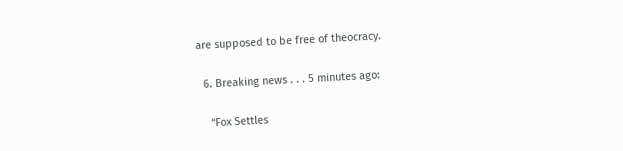are supposed to be free of theocracy.

  6. Breaking news . . . 5 minutes ago:

    “Fox Settles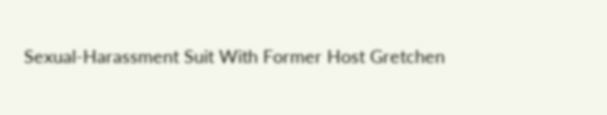Sexual-Harassment Suit With Former Host Gretchen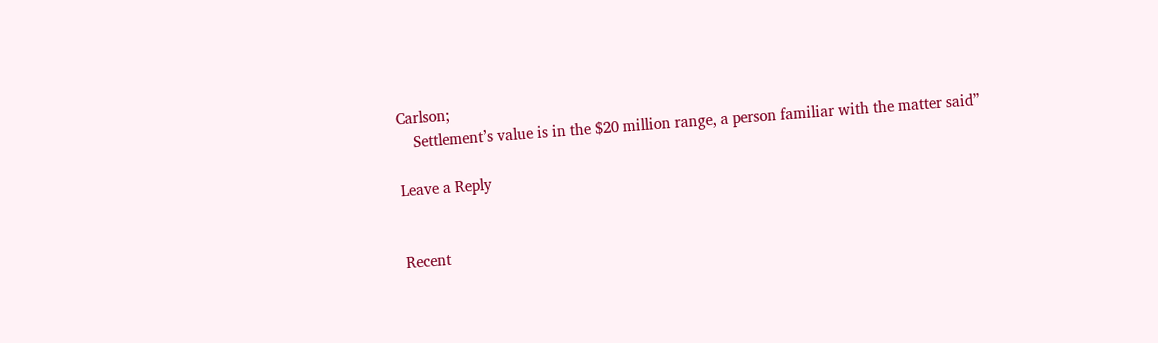Carlson;
    Settlement’s value is in the $20 million range, a person familiar with the matter said”

Leave a Reply


Recent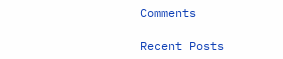Comments

Recent Posts